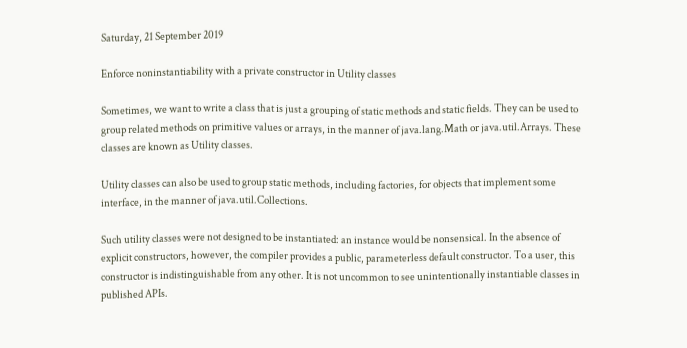Saturday, 21 September 2019

Enforce noninstantiability with a private constructor in Utility classes

Sometimes, we want to write a class that is just a grouping of static methods and static fields. They can be used to group related methods on primitive values or arrays, in the manner of java.lang.Math or java.util.Arrays. These classes are known as Utility classes.

Utility classes can also be used to group static methods, including factories, for objects that implement some interface, in the manner of java.util.Collections.

Such utility classes were not designed to be instantiated: an instance would be nonsensical. In the absence of explicit constructors, however, the compiler provides a public, parameterless default constructor. To a user, this constructor is indistinguishable from any other. It is not uncommon to see unintentionally instantiable classes in published APIs.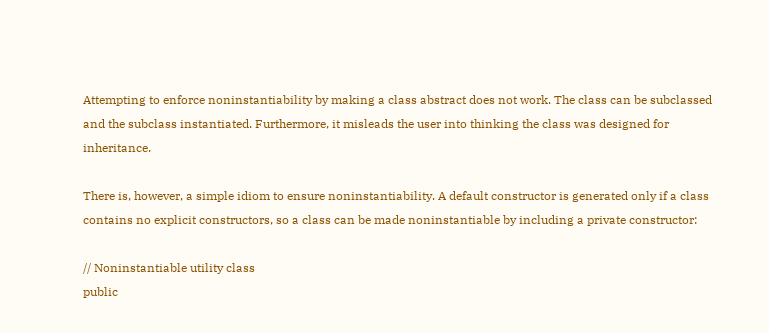Attempting to enforce noninstantiability by making a class abstract does not work. The class can be subclassed and the subclass instantiated. Furthermore, it misleads the user into thinking the class was designed for inheritance.

There is, however, a simple idiom to ensure noninstantiability. A default constructor is generated only if a class contains no explicit constructors, so a class can be made noninstantiable by including a private constructor:

// Noninstantiable utility class
public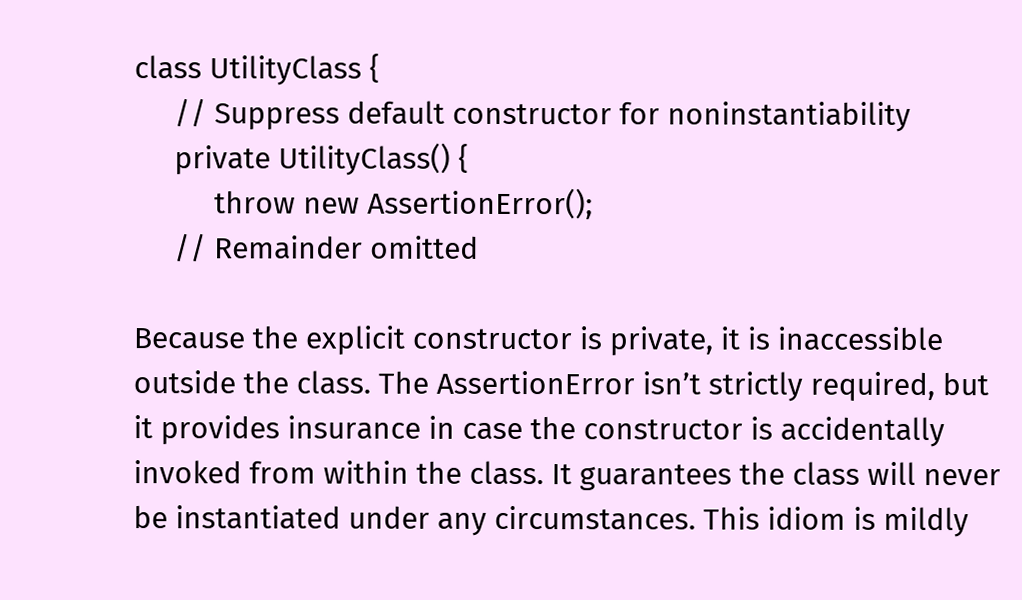class UtilityClass {
     // Suppress default constructor for noninstantiability
     private UtilityClass() {
          throw new AssertionError();
     // Remainder omitted

Because the explicit constructor is private, it is inaccessible outside the class. The AssertionError isn’t strictly required, but it provides insurance in case the constructor is accidentally invoked from within the class. It guarantees the class will never be instantiated under any circumstances. This idiom is mildly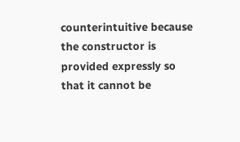counterintuitive because the constructor is provided expressly so that it cannot be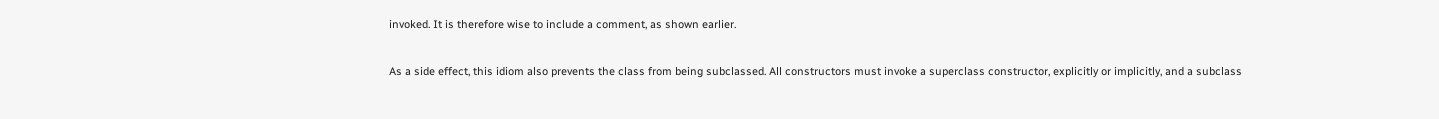invoked. It is therefore wise to include a comment, as shown earlier.

As a side effect, this idiom also prevents the class from being subclassed. All constructors must invoke a superclass constructor, explicitly or implicitly, and a subclass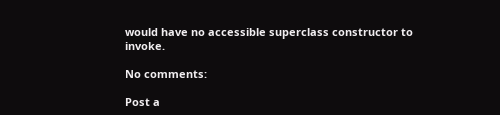would have no accessible superclass constructor to invoke.

No comments:

Post a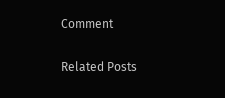Comment

Related Posts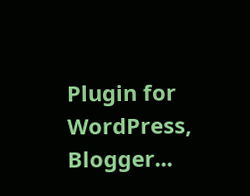Plugin for WordPress, Blogger...